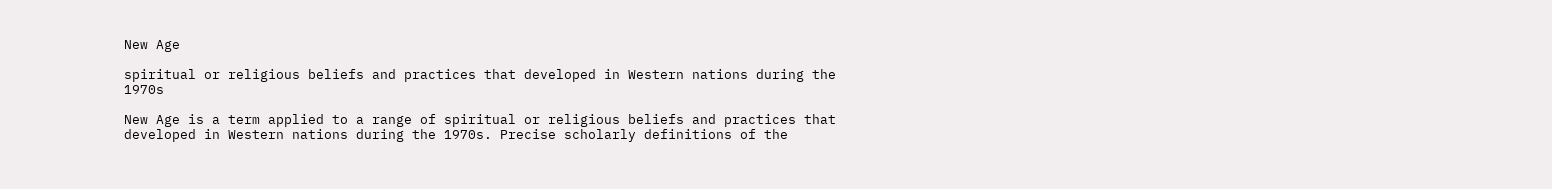New Age

spiritual or religious beliefs and practices that developed in Western nations during the 1970s

New Age is a term applied to a range of spiritual or religious beliefs and practices that developed in Western nations during the 1970s. Precise scholarly definitions of the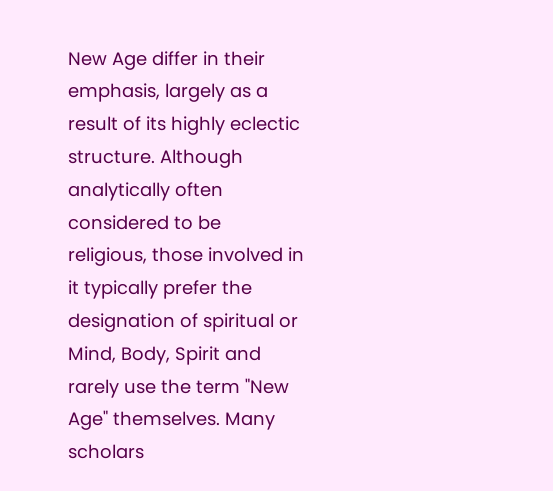New Age differ in their emphasis, largely as a result of its highly eclectic structure. Although analytically often considered to be religious, those involved in it typically prefer the designation of spiritual or Mind, Body, Spirit and rarely use the term "New Age" themselves. Many scholars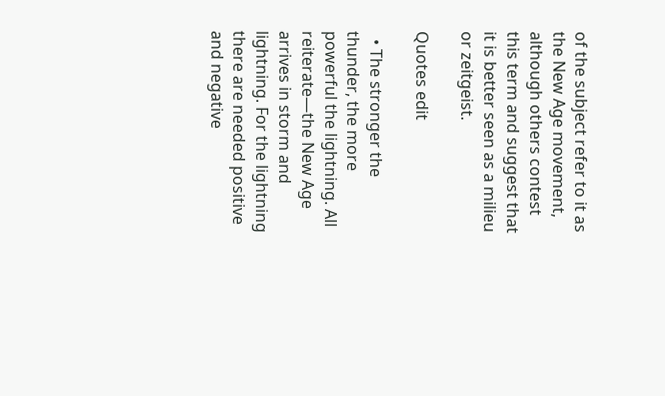of the subject refer to it as the New Age movement, although others contest this term and suggest that it is better seen as a milieu or zeitgeist.

Quotes edit

  • The stronger the thunder, the more powerful the lightning. All reiterate—the New Age arrives in storm and lightning. For the lightning there are needed positive and negative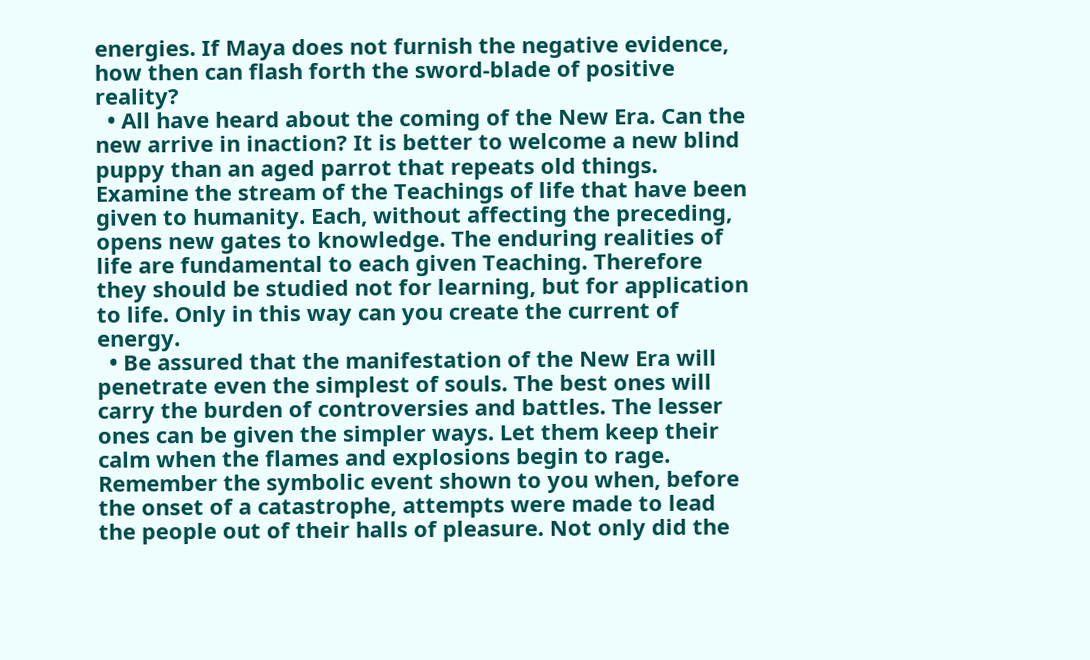energies. If Maya does not furnish the negative evidence, how then can flash forth the sword-blade of positive reality?
  • All have heard about the coming of the New Era. Can the new arrive in inaction? It is better to welcome a new blind puppy than an aged parrot that repeats old things. Examine the stream of the Teachings of life that have been given to humanity. Each, without affecting the preceding, opens new gates to knowledge. The enduring realities of life are fundamental to each given Teaching. Therefore they should be studied not for learning, but for application to life. Only in this way can you create the current of energy.
  • Be assured that the manifestation of the New Era will penetrate even the simplest of souls. The best ones will carry the burden of controversies and battles. The lesser ones can be given the simpler ways. Let them keep their calm when the flames and explosions begin to rage. Remember the symbolic event shown to you when, before the onset of a catastrophe, attempts were made to lead the people out of their halls of pleasure. Not only did the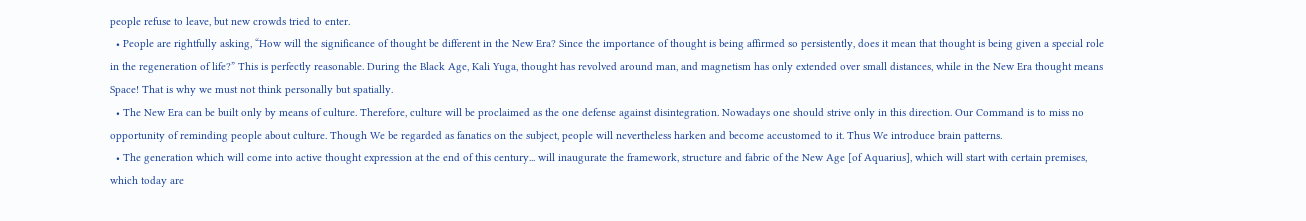people refuse to leave, but new crowds tried to enter.
  • People are rightfully asking, “How will the significance of thought be different in the New Era? Since the importance of thought is being affirmed so persistently, does it mean that thought is being given a special role in the regeneration of life?” This is perfectly reasonable. During the Black Age, Kali Yuga, thought has revolved around man, and magnetism has only extended over small distances, while in the New Era thought means Space! That is why we must not think personally but spatially.
  • The New Era can be built only by means of culture. Therefore, culture will be proclaimed as the one defense against disintegration. Nowadays one should strive only in this direction. Our Command is to miss no opportunity of reminding people about culture. Though We be regarded as fanatics on the subject, people will nevertheless harken and become accustomed to it. Thus We introduce brain patterns.
  • The generation which will come into active thought expression at the end of this century... will inaugurate the framework, structure and fabric of the New Age [of Aquarius], which will start with certain premises, which today are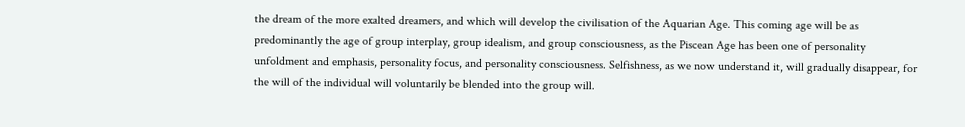the dream of the more exalted dreamers, and which will develop the civilisation of the Aquarian Age. This coming age will be as predominantly the age of group interplay, group idealism, and group consciousness, as the Piscean Age has been one of personality unfoldment and emphasis, personality focus, and personality consciousness. Selfishness, as we now understand it, will gradually disappear, for the will of the individual will voluntarily be blended into the group will.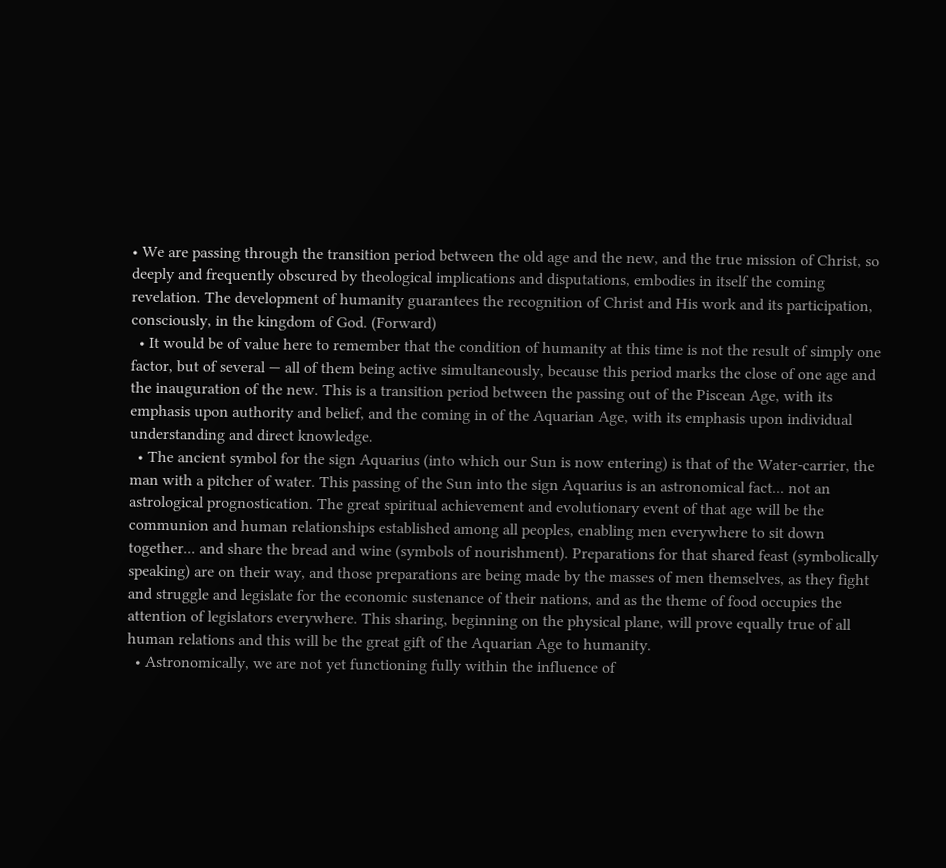• We are passing through the transition period between the old age and the new, and the true mission of Christ, so deeply and frequently obscured by theological implications and disputations, embodies in itself the coming revelation. The development of humanity guarantees the recognition of Christ and His work and its participation, consciously, in the kingdom of God. (Forward)
  • It would be of value here to remember that the condition of humanity at this time is not the result of simply one factor, but of several — all of them being active simultaneously, because this period marks the close of one age and the inauguration of the new. This is a transition period between the passing out of the Piscean Age, with its emphasis upon authority and belief, and the coming in of the Aquarian Age, with its emphasis upon individual understanding and direct knowledge.
  • The ancient symbol for the sign Aquarius (into which our Sun is now entering) is that of the Water-carrier, the man with a pitcher of water. This passing of the Sun into the sign Aquarius is an astronomical fact... not an astrological prognostication. The great spiritual achievement and evolutionary event of that age will be the communion and human relationships established among all peoples, enabling men everywhere to sit down together... and share the bread and wine (symbols of nourishment). Preparations for that shared feast (symbolically speaking) are on their way, and those preparations are being made by the masses of men themselves, as they fight and struggle and legislate for the economic sustenance of their nations, and as the theme of food occupies the attention of legislators everywhere. This sharing, beginning on the physical plane, will prove equally true of all human relations and this will be the great gift of the Aquarian Age to humanity.
  • Astronomically, we are not yet functioning fully within the influence of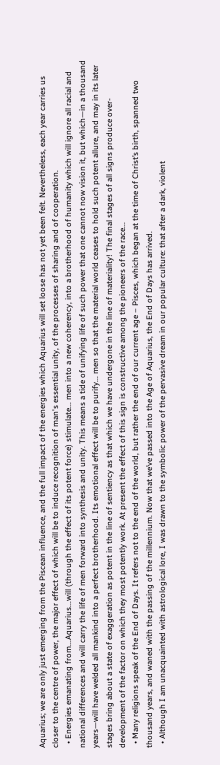Aquarius; we are only just emerging from the Piscean influence, and the full impact of the energies which Aquarius will set loose has not yet been felt. Nevertheless, each year carries us closer to the centre of power, the major effect of which will be to induce recognition of man's essential unity, of the processes of sharing and of cooperation.
  • Energies emanating from...Aquarius...will (through the effect of its potent force) stimulate... men into a new coherency, into a brotherhood of humanity which will ignore all racial and national differences and will carry the life of men forward into synthesis and unity. This means a tide of unifying life of such power that one cannot now vision it, but which—in a thousand years—will have welded all mankind into a perfect brotherhood. Its emotional effect will be to purify... men so that the material world ceases to hold such potent allure, and may in its later stages bring about a state of exaggeration as potent in the line of sentiency as that which we have undergone in the line of materiality! The final stages of all signs produce over-development of the factor on which they most potently work. At present the effect of this sign is constructive among the pioneers of the race...
  • Many religions speak of the End of Days. It refers not to the end of the world, but rather the end of our current age – Pisces, which began at the time of Christ’s birth, spanned two thousand years, and waned with the passing of the millennium. Now that we’ve passed into the Age of Aquarius, the End of Days has arrived.
  • Although I am unacquainted with astrological lore, I was drawn to the symbolic power of the pervasive dream in our popular culture: that after a dark, violent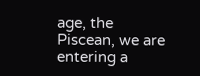age, the Piscean, we are entering a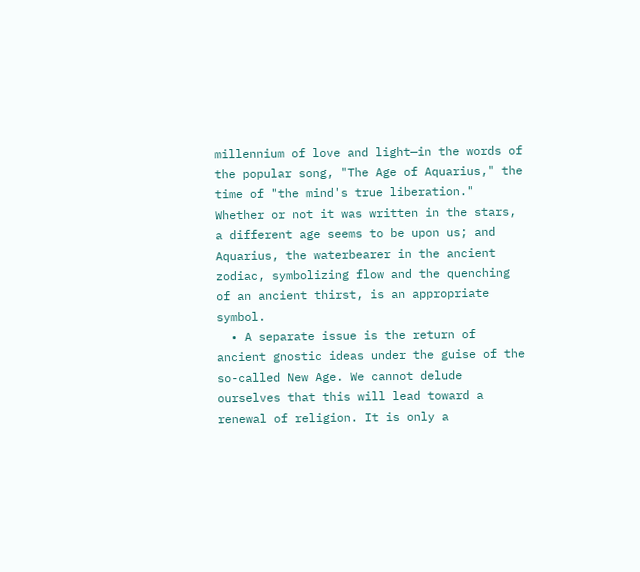millennium of love and light—in the words of the popular song, "The Age of Aquarius," the time of "the mind's true liberation." Whether or not it was written in the stars, a different age seems to be upon us; and Aquarius, the waterbearer in the ancient zodiac, symbolizing flow and the quenching of an ancient thirst, is an appropriate symbol.
  • A separate issue is the return of ancient gnostic ideas under the guise of the so-called New Age. We cannot delude ourselves that this will lead toward a renewal of religion. It is only a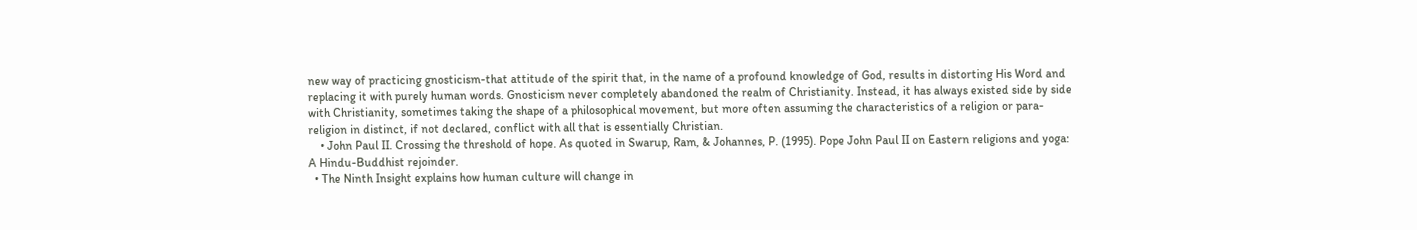new way of practicing gnosticism-that attitude of the spirit that, in the name of a profound knowledge of God, results in distorting His Word and replacing it with purely human words. Gnosticism never completely abandoned the realm of Christianity. Instead, it has always existed side by side with Christianity, sometimes taking the shape of a philosophical movement, but more often assuming the characteristics of a religion or para-religion in distinct, if not declared, conflict with all that is essentially Christian.
    • John Paul II. Crossing the threshold of hope. As quoted in Swarup, Ram, & Johannes, P. (1995). Pope John Paul II on Eastern religions and yoga: A Hindu-Buddhist rejoinder.
  • The Ninth Insight explains how human culture will change in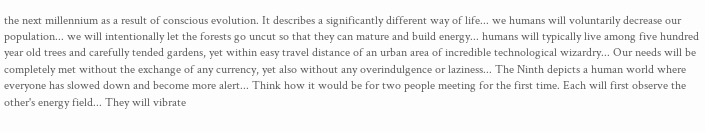the next millennium as a result of conscious evolution. It describes a significantly different way of life... we humans will voluntarily decrease our population... we will intentionally let the forests go uncut so that they can mature and build energy... humans will typically live among five hundred year old trees and carefully tended gardens, yet within easy travel distance of an urban area of incredible technological wizardry... Our needs will be completely met without the exchange of any currency, yet also without any overindulgence or laziness... The Ninth depicts a human world where everyone has slowed down and become more alert... Think how it would be for two people meeting for the first time. Each will first observe the other's energy field... They will vibrate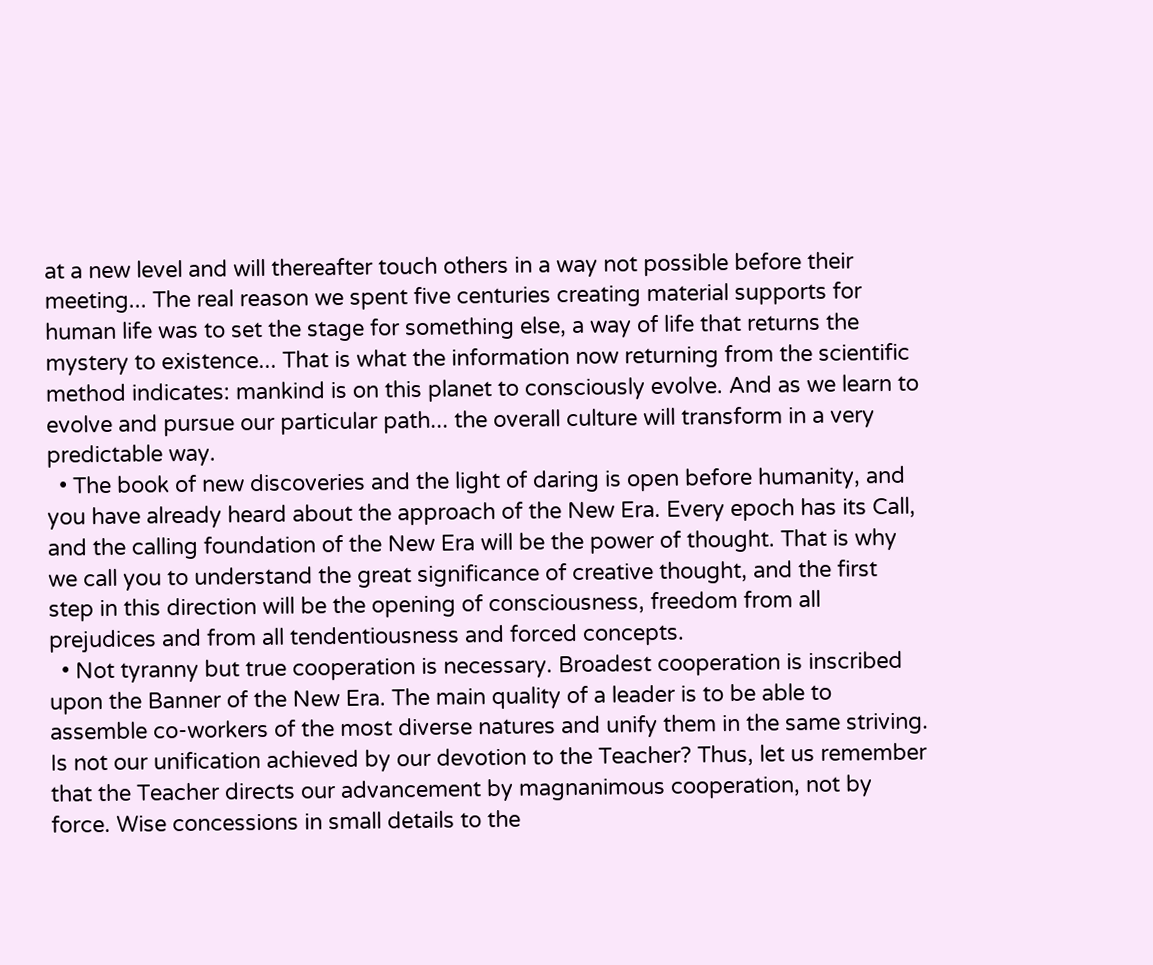at a new level and will thereafter touch others in a way not possible before their meeting... The real reason we spent five centuries creating material supports for human life was to set the stage for something else, a way of life that returns the mystery to existence... That is what the information now returning from the scientific method indicates: mankind is on this planet to consciously evolve. And as we learn to evolve and pursue our particular path... the overall culture will transform in a very predictable way.
  • The book of new discoveries and the light of daring is open before humanity, and you have already heard about the approach of the New Era. Every epoch has its Call, and the calling foundation of the New Era will be the power of thought. That is why we call you to understand the great significance of creative thought, and the first step in this direction will be the opening of consciousness, freedom from all prejudices and from all tendentiousness and forced concepts.
  • Not tyranny but true cooperation is necessary. Broadest cooperation is inscribed upon the Banner of the New Era. The main quality of a leader is to be able to assemble co-workers of the most diverse natures and unify them in the same striving. Is not our unification achieved by our devotion to the Teacher? Thus, let us remember that the Teacher directs our advancement by magnanimous cooperation, not by force. Wise concessions in small details to the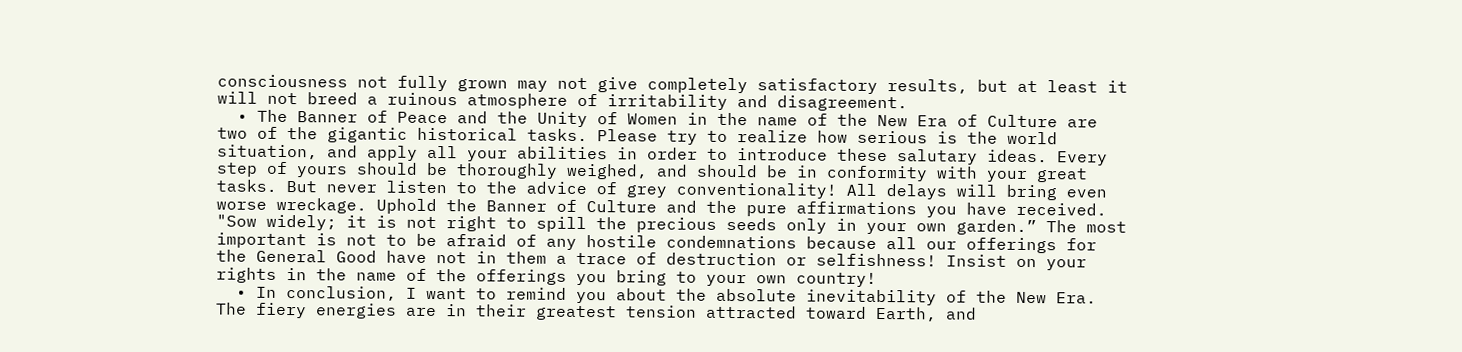consciousness not fully grown may not give completely satisfactory results, but at least it will not breed a ruinous atmosphere of irritability and disagreement.
  • The Banner of Peace and the Unity of Women in the name of the New Era of Culture are two of the gigantic historical tasks. Please try to realize how serious is the world situation, and apply all your abilities in order to introduce these salutary ideas. Every step of yours should be thoroughly weighed, and should be in conformity with your great tasks. But never listen to the advice of grey conventionality! All delays will bring even worse wreckage. Uphold the Banner of Culture and the pure affirmations you have received. "Sow widely; it is not right to spill the precious seeds only in your own garden.” The most important is not to be afraid of any hostile condemnations because all our offerings for the General Good have not in them a trace of destruction or selfishness! Insist on your rights in the name of the offerings you bring to your own country!
  • In conclusion, I want to remind you about the absolute inevitability of the New Era. The fiery energies are in their greatest tension attracted toward Earth, and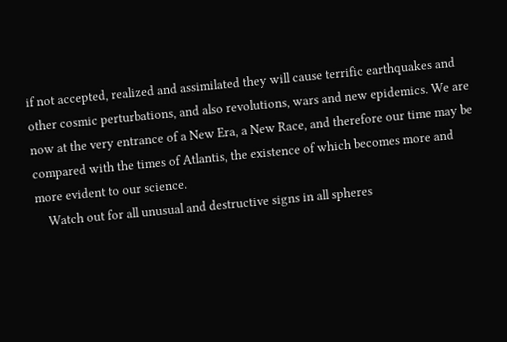if not accepted, realized and assimilated they will cause terrific earthquakes and other cosmic perturbations, and also revolutions, wars and new epidemics. We are now at the very entrance of a New Era, a New Race, and therefore our time may be compared with the times of Atlantis, the existence of which becomes more and more evident to our science.
    Watch out for all unusual and destructive signs in all spheres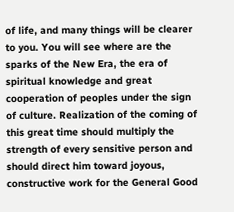of life, and many things will be clearer to you. You will see where are the sparks of the New Era, the era of spiritual knowledge and great cooperation of peoples under the sign of culture. Realization of the coming of this great time should multiply the strength of every sensitive person and should direct him toward joyous, constructive work for the General Good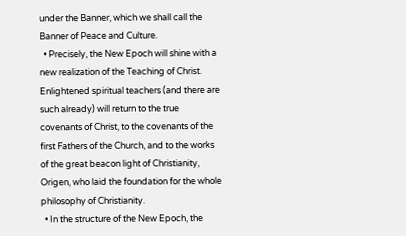under the Banner, which we shall call the Banner of Peace and Culture.
  • Precisely, the New Epoch will shine with a new realization of the Teaching of Christ. Enlightened spiritual teachers (and there are such already) will return to the true covenants of Christ, to the covenants of the first Fathers of the Church, and to the works of the great beacon light of Christianity, Origen, who laid the foundation for the whole philosophy of Christianity.
  • In the structure of the New Epoch, the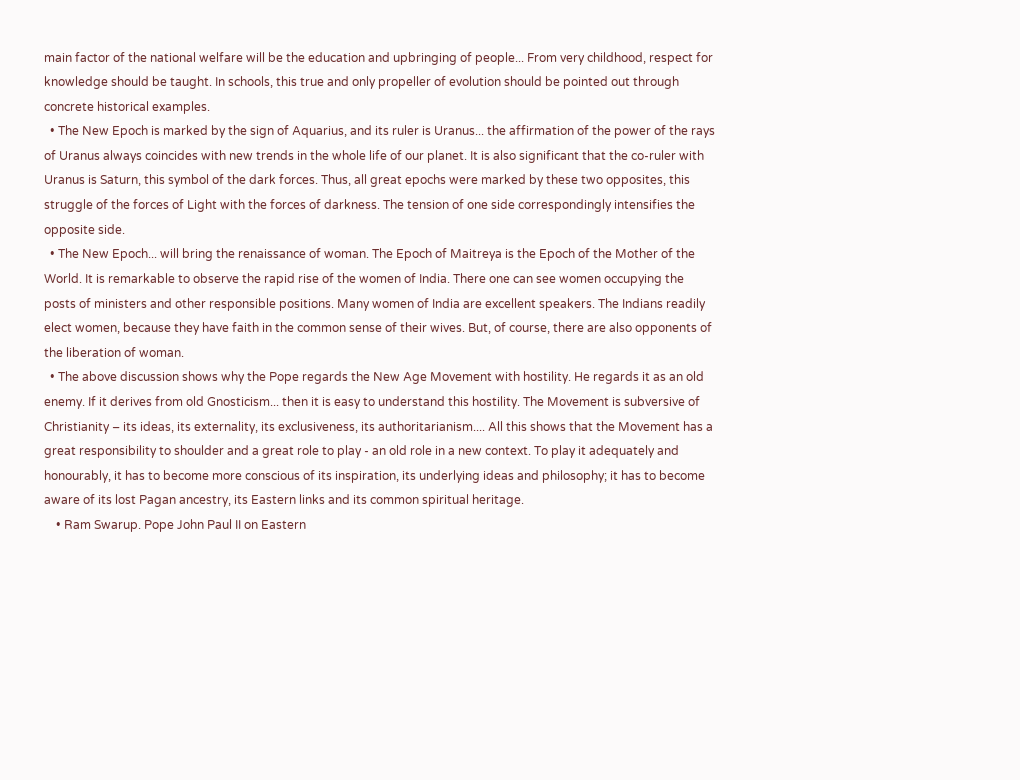main factor of the national welfare will be the education and upbringing of people... From very childhood, respect for knowledge should be taught. In schools, this true and only propeller of evolution should be pointed out through concrete historical examples.
  • The New Epoch is marked by the sign of Aquarius, and its ruler is Uranus... the affirmation of the power of the rays of Uranus always coincides with new trends in the whole life of our planet. It is also significant that the co-ruler with Uranus is Saturn, this symbol of the dark forces. Thus, all great epochs were marked by these two opposites, this struggle of the forces of Light with the forces of darkness. The tension of one side correspondingly intensifies the opposite side.
  • The New Epoch... will bring the renaissance of woman. The Epoch of Maitreya is the Epoch of the Mother of the World. It is remarkable to observe the rapid rise of the women of India. There one can see women occupying the posts of ministers and other responsible positions. Many women of India are excellent speakers. The Indians readily elect women, because they have faith in the common sense of their wives. But, of course, there are also opponents of the liberation of woman.
  • The above discussion shows why the Pope regards the New Age Movement with hostility. He regards it as an old enemy. If it derives from old Gnosticism... then it is easy to understand this hostility. The Movement is subversive of Christianity – its ideas, its externality, its exclusiveness, its authoritarianism.... All this shows that the Movement has a great responsibility to shoulder and a great role to play - an old role in a new context. To play it adequately and honourably, it has to become more conscious of its inspiration, its underlying ideas and philosophy; it has to become aware of its lost Pagan ancestry, its Eastern links and its common spiritual heritage.
    • Ram Swarup. Pope John Paul II on Eastern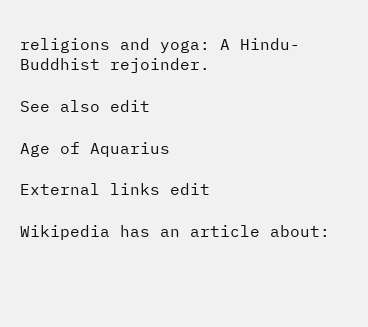religions and yoga: A Hindu-Buddhist rejoinder.

See also edit

Age of Aquarius

External links edit

Wikipedia has an article about: